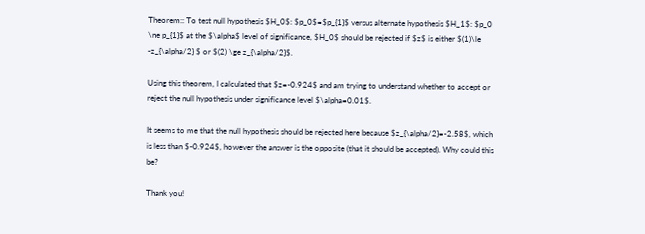Theorem:: To test null hypothesis $H_0$: $p_0$=$p_{1}$ versus alternate hypothesis $H_1$: $p_0 \ne p_{1}$ at the $\alpha$ level of significance, $H_0$ should be rejected if $z$ is either $(1)\le -z_{\alpha/2} $ or $(2) \ge z_{\alpha/2}$.

Using this theorem, I calculated that $z=-0.924$ and am trying to understand whether to accept or reject the null hypothesis under significance level $\alpha=0.01$.

It seems to me that the null hypothesis should be rejected here because $z_{\alpha/2}=-2.58$, which is less than $-0.924$, however the answer is the opposite (that it should be accepted). Why could this be?

Thank you!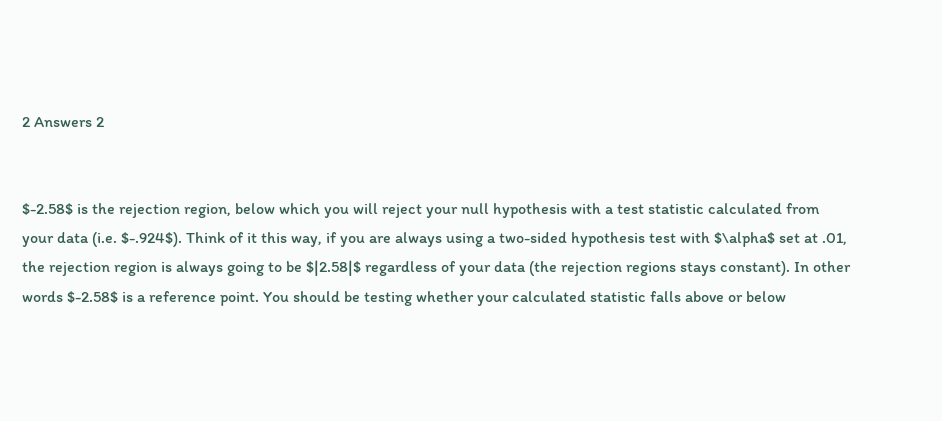2 Answers 2


$-2.58$ is the rejection region, below which you will reject your null hypothesis with a test statistic calculated from your data (i.e. $-.924$). Think of it this way, if you are always using a two-sided hypothesis test with $\alpha$ set at .01, the rejection region is always going to be $|2.58|$ regardless of your data (the rejection regions stays constant). In other words $-2.58$ is a reference point. You should be testing whether your calculated statistic falls above or below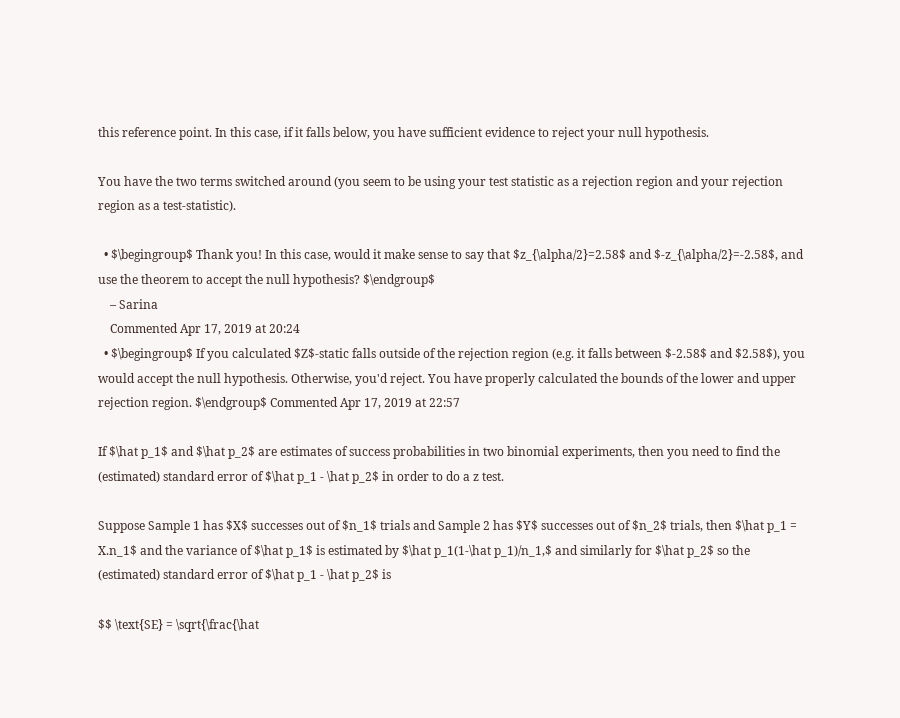this reference point. In this case, if it falls below, you have sufficient evidence to reject your null hypothesis.

You have the two terms switched around (you seem to be using your test statistic as a rejection region and your rejection region as a test-statistic).

  • $\begingroup$ Thank you! In this case, would it make sense to say that $z_{\alpha/2}=2.58$ and $-z_{\alpha/2}=-2.58$, and use the theorem to accept the null hypothesis? $\endgroup$
    – Sarina
    Commented Apr 17, 2019 at 20:24
  • $\begingroup$ If you calculated $Z$-static falls outside of the rejection region (e.g. it falls between $-2.58$ and $2.58$), you would accept the null hypothesis. Otherwise, you'd reject. You have properly calculated the bounds of the lower and upper rejection region. $\endgroup$ Commented Apr 17, 2019 at 22:57

If $\hat p_1$ and $\hat p_2$ are estimates of success probabilities in two binomial experiments, then you need to find the (estimated) standard error of $\hat p_1 - \hat p_2$ in order to do a z test.

Suppose Sample 1 has $X$ successes out of $n_1$ trials and Sample 2 has $Y$ successes out of $n_2$ trials, then $\hat p_1 = X.n_1$ and the variance of $\hat p_1$ is estimated by $\hat p_1(1-\hat p_1)/n_1,$ and similarly for $\hat p_2$ so the (estimated) standard error of $\hat p_1 - \hat p_2$ is

$$ \text{SE} = \sqrt{\frac{\hat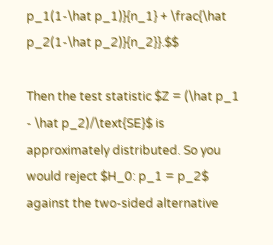p_1(1-\hat p_1)}{n_1} + \frac{\hat p_2(1-\hat p_2)}{n_2}}.$$

Then the test statistic $Z = (\hat p_1 - \hat p_2)/\text{SE}$ is approximately distributed. So you would reject $H_0: p_1 = p_2$ against the two-sided alternative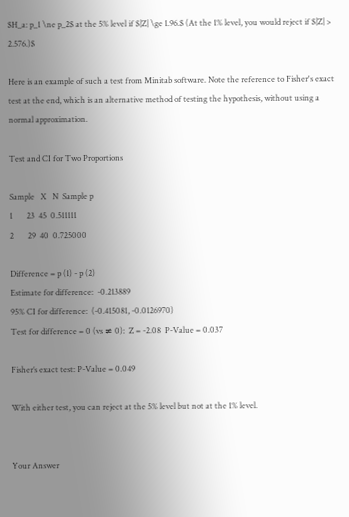$H_a: p_1 \ne p_2$ at the 5% level if $|Z| \ge 1.96.$ (At the 1% level, you would reject if $|Z| > 2.576.)$

Here is an example of such a test from Minitab software. Note the reference to Fisher's exact test at the end, which is an alternative method of testing the hypothesis, without using a normal approximation.

Test and CI for Two Proportions

Sample   X   N  Sample p
1       23  45  0.511111
2       29  40  0.725000

Difference = p (1) - p (2)
Estimate for difference:  -0.213889
95% CI for difference:  (-0.415081, -0.0126970)
Test for difference = 0 (vs ≠ 0):  Z = -2.08  P-Value = 0.037

Fisher’s exact test: P-Value = 0.049

With either test, you can reject at the 5% level but not at the 1% level.


Your Answer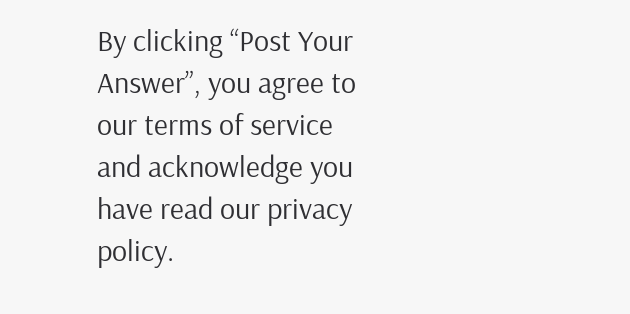By clicking “Post Your Answer”, you agree to our terms of service and acknowledge you have read our privacy policy.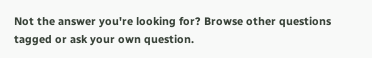Not the answer you're looking for? Browse other questions tagged or ask your own question.